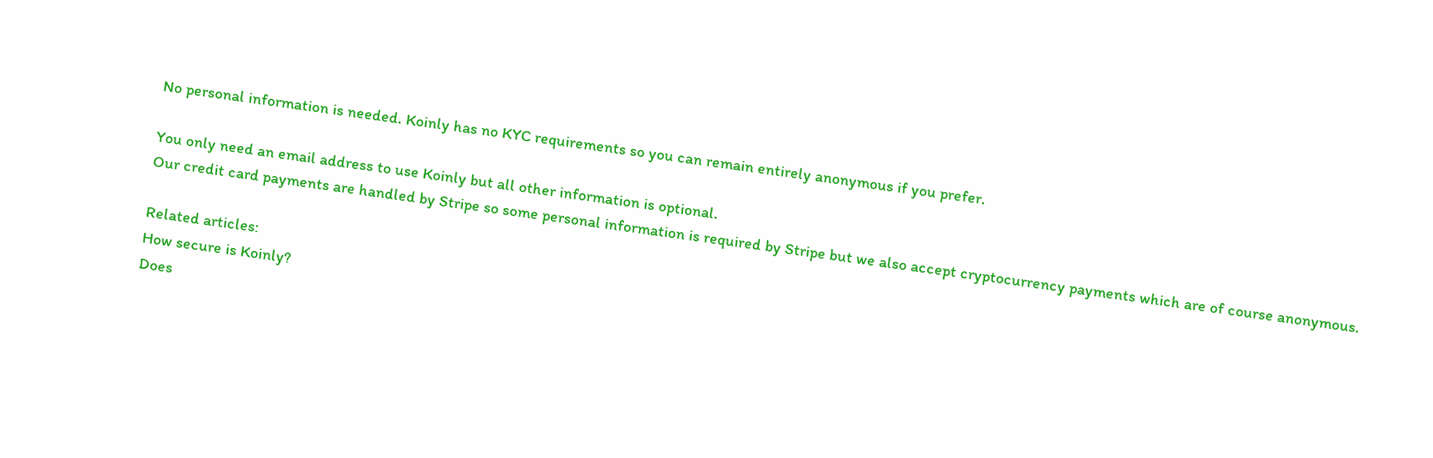No personal information is needed. Koinly has no KYC requirements so you can remain entirely anonymous if you prefer.

You only need an email address to use Koinly but all other information is optional.
Our credit card payments are handled by Stripe so some personal information is required by Stripe but we also accept cryptocurrency payments which are of course anonymous.

Related articles:
How secure is Koinly?
Does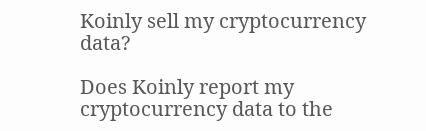Koinly sell my cryptocurrency data?

Does Koinly report my cryptocurrency data to the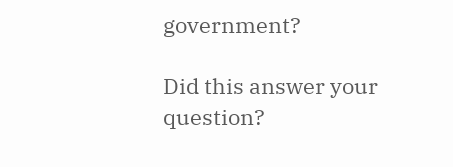government?

Did this answer your question?